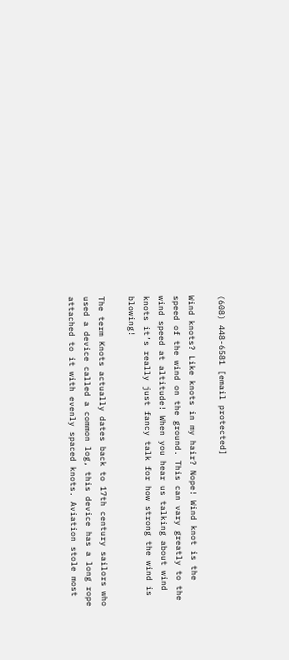(608) 448-6581 [email protected]

Wind knots? Like knots in my hair? Nope! Wind knot is the speed of the wind on the ground. This can vary greatly to the wind speed at altitude! When you hear us talking about wind knots it’s really just fancy talk for how strong the wind is blowing!

The term Knots actually dates back to 17th century sailors who used a device called a common log, this device has a long rope attached to it with evenly spaced knots. Aviation stole most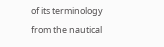of its terminology from the nautical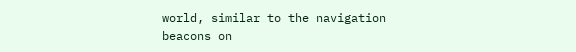world, similar to the navigation beacons on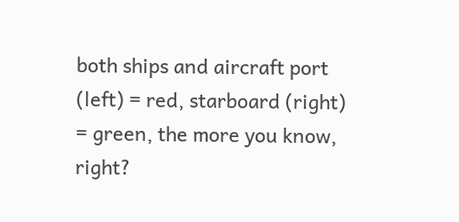both ships and aircraft port (left) = red, starboard (right) = green, the more you know, right?